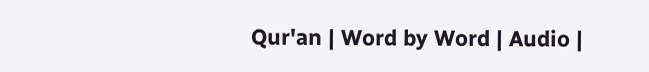Qur'an | Word by Word | Audio |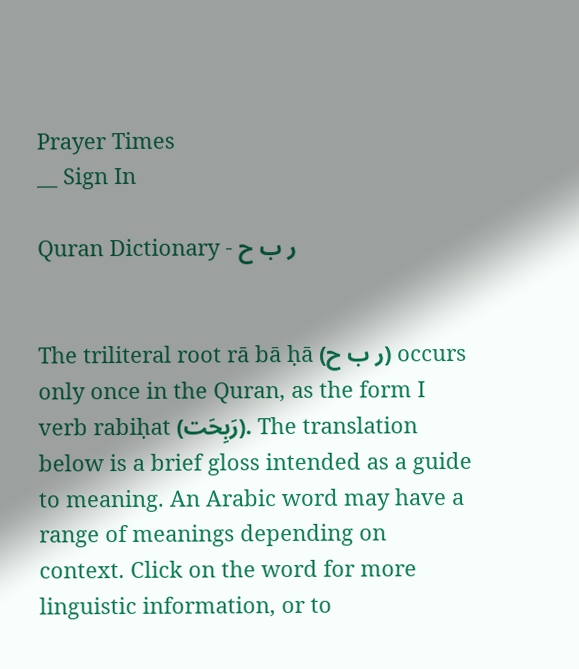Prayer Times
__ Sign In

Quran Dictionary - ر ب ح


The triliteral root rā bā ḥā (ر ب ح) occurs only once in the Quran, as the form I verb rabiḥat (رَبِحَت). The translation below is a brief gloss intended as a guide to meaning. An Arabic word may have a range of meanings depending on context. Click on the word for more linguistic information, or to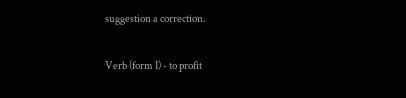suggestion a correction.

Verb (form I) - to profit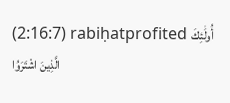(2:16:7) rabiḥatprofited أُولَٰئِكَ الَّذِينَ اشْتَرَوُا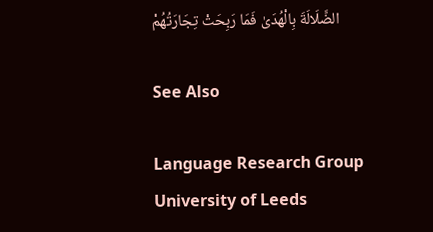الضَّلَالَةَ بِالْهُدَىٰ فَمَا رَبِحَتْ تِجَارَتُهُمْ

See Also

Language Research Group
University of Leeds